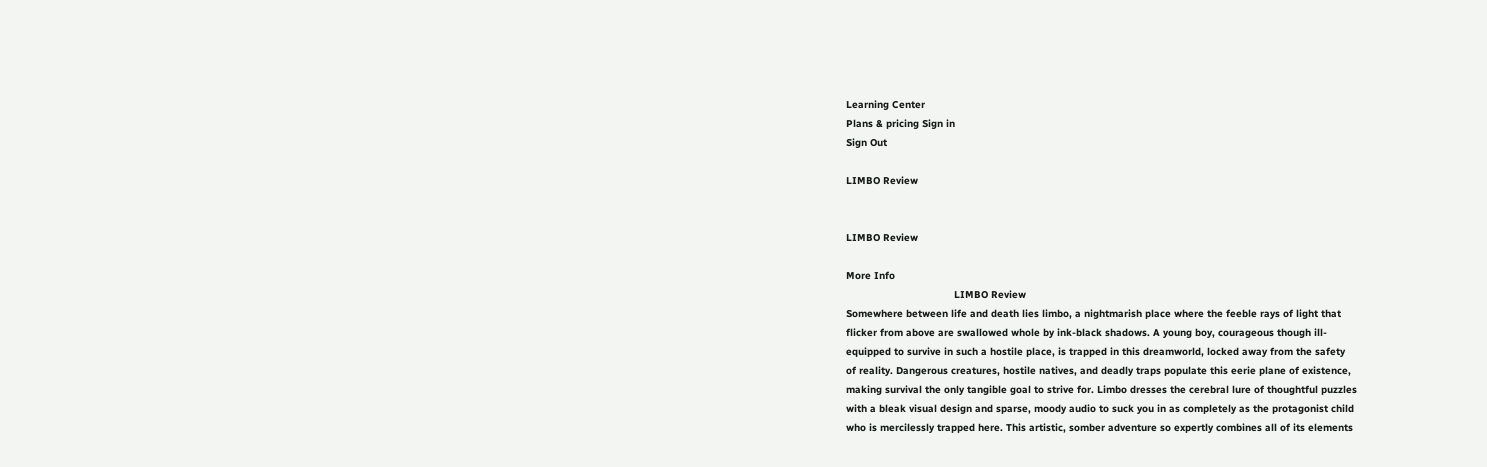Learning Center
Plans & pricing Sign in
Sign Out

LIMBO Review


LIMBO Review

More Info
                                    LIMBO Review
Somewhere between life and death lies limbo, a nightmarish place where the feeble rays of light that
flicker from above are swallowed whole by ink-black shadows. A young boy, courageous though ill-
equipped to survive in such a hostile place, is trapped in this dreamworld, locked away from the safety
of reality. Dangerous creatures, hostile natives, and deadly traps populate this eerie plane of existence,
making survival the only tangible goal to strive for. Limbo dresses the cerebral lure of thoughtful puzzles
with a bleak visual design and sparse, moody audio to suck you in as completely as the protagonist child
who is mercilessly trapped here. This artistic, somber adventure so expertly combines all of its elements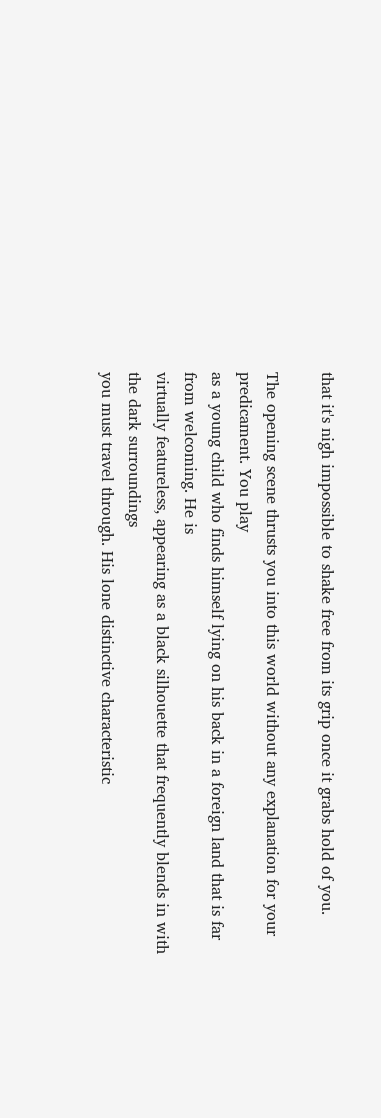that it's nigh impossible to shake free from its grip once it grabs hold of you.

The opening scene thrusts you into this world without any explanation for your predicament. You play
as a young child who finds himself lying on his back in a foreign land that is far from welcoming. He is
virtually featureless, appearing as a black silhouette that frequently blends in with the dark surroundings
you must travel through. His lone distinctive characteristic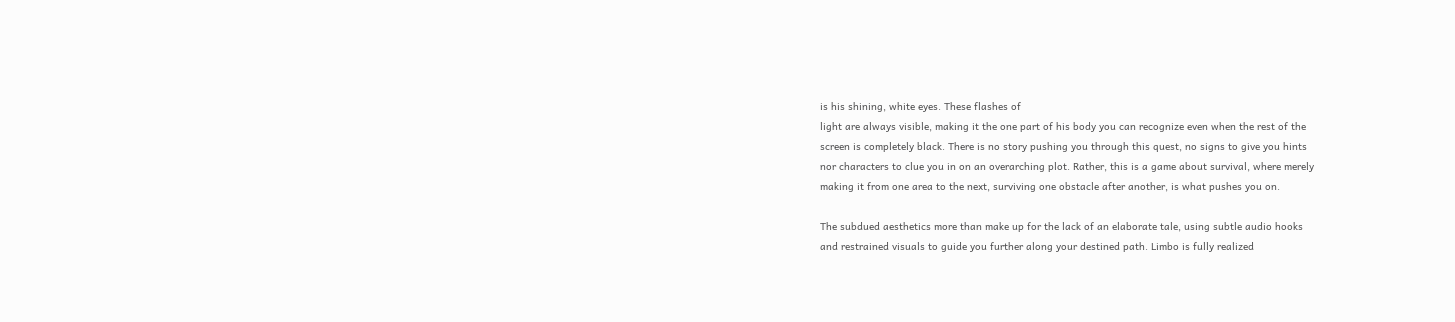is his shining, white eyes. These flashes of
light are always visible, making it the one part of his body you can recognize even when the rest of the
screen is completely black. There is no story pushing you through this quest, no signs to give you hints
nor characters to clue you in on an overarching plot. Rather, this is a game about survival, where merely
making it from one area to the next, surviving one obstacle after another, is what pushes you on.

The subdued aesthetics more than make up for the lack of an elaborate tale, using subtle audio hooks
and restrained visuals to guide you further along your destined path. Limbo is fully realized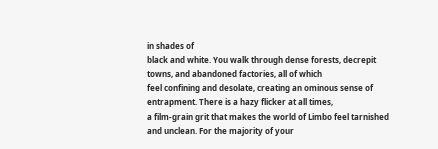in shades of
black and white. You walk through dense forests, decrepit towns, and abandoned factories, all of which
feel confining and desolate, creating an ominous sense of entrapment. There is a hazy flicker at all times,
a film-grain grit that makes the world of Limbo feel tarnished and unclean. For the majority of your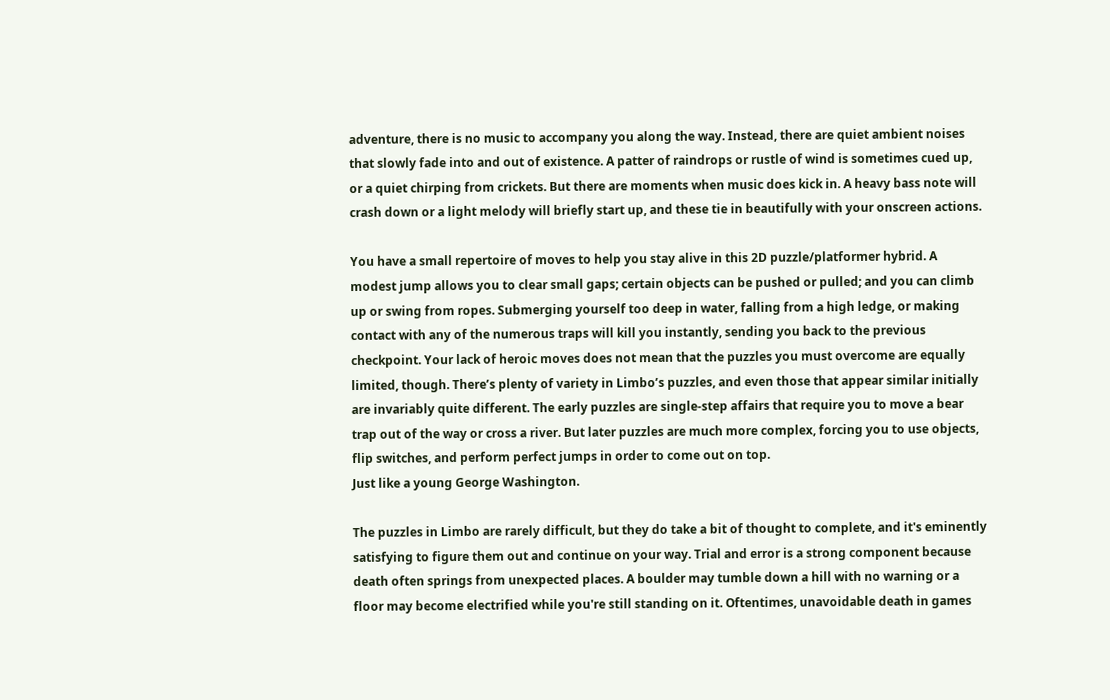adventure, there is no music to accompany you along the way. Instead, there are quiet ambient noises
that slowly fade into and out of existence. A patter of raindrops or rustle of wind is sometimes cued up,
or a quiet chirping from crickets. But there are moments when music does kick in. A heavy bass note will
crash down or a light melody will briefly start up, and these tie in beautifully with your onscreen actions.

You have a small repertoire of moves to help you stay alive in this 2D puzzle/platformer hybrid. A
modest jump allows you to clear small gaps; certain objects can be pushed or pulled; and you can climb
up or swing from ropes. Submerging yourself too deep in water, falling from a high ledge, or making
contact with any of the numerous traps will kill you instantly, sending you back to the previous
checkpoint. Your lack of heroic moves does not mean that the puzzles you must overcome are equally
limited, though. There’s plenty of variety in Limbo’s puzzles, and even those that appear similar initially
are invariably quite different. The early puzzles are single-step affairs that require you to move a bear
trap out of the way or cross a river. But later puzzles are much more complex, forcing you to use objects,
flip switches, and perform perfect jumps in order to come out on top.
Just like a young George Washington.

The puzzles in Limbo are rarely difficult, but they do take a bit of thought to complete, and it's eminently
satisfying to figure them out and continue on your way. Trial and error is a strong component because
death often springs from unexpected places. A boulder may tumble down a hill with no warning or a
floor may become electrified while you're still standing on it. Oftentimes, unavoidable death in games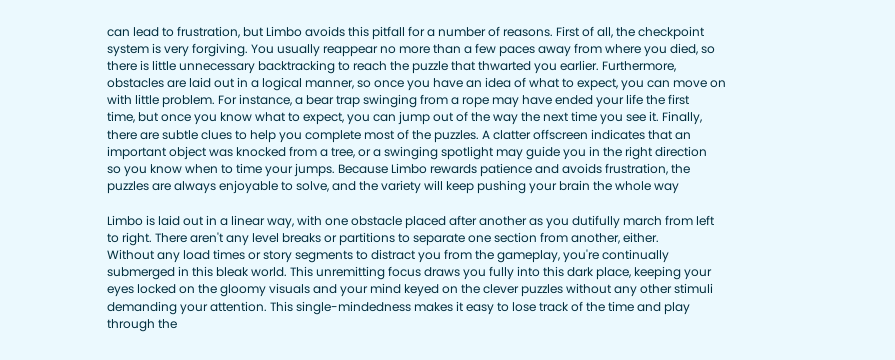can lead to frustration, but Limbo avoids this pitfall for a number of reasons. First of all, the checkpoint
system is very forgiving. You usually reappear no more than a few paces away from where you died, so
there is little unnecessary backtracking to reach the puzzle that thwarted you earlier. Furthermore,
obstacles are laid out in a logical manner, so once you have an idea of what to expect, you can move on
with little problem. For instance, a bear trap swinging from a rope may have ended your life the first
time, but once you know what to expect, you can jump out of the way the next time you see it. Finally,
there are subtle clues to help you complete most of the puzzles. A clatter offscreen indicates that an
important object was knocked from a tree, or a swinging spotlight may guide you in the right direction
so you know when to time your jumps. Because Limbo rewards patience and avoids frustration, the
puzzles are always enjoyable to solve, and the variety will keep pushing your brain the whole way

Limbo is laid out in a linear way, with one obstacle placed after another as you dutifully march from left
to right. There aren't any level breaks or partitions to separate one section from another, either.
Without any load times or story segments to distract you from the gameplay, you're continually
submerged in this bleak world. This unremitting focus draws you fully into this dark place, keeping your
eyes locked on the gloomy visuals and your mind keyed on the clever puzzles without any other stimuli
demanding your attention. This single-mindedness makes it easy to lose track of the time and play
through the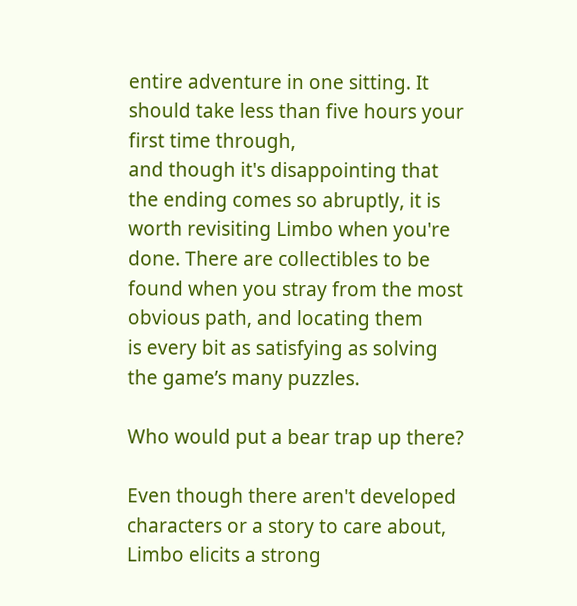entire adventure in one sitting. It should take less than five hours your first time through,
and though it's disappointing that the ending comes so abruptly, it is worth revisiting Limbo when you're
done. There are collectibles to be found when you stray from the most obvious path, and locating them
is every bit as satisfying as solving the game’s many puzzles.

Who would put a bear trap up there?

Even though there aren't developed characters or a story to care about, Limbo elicits a strong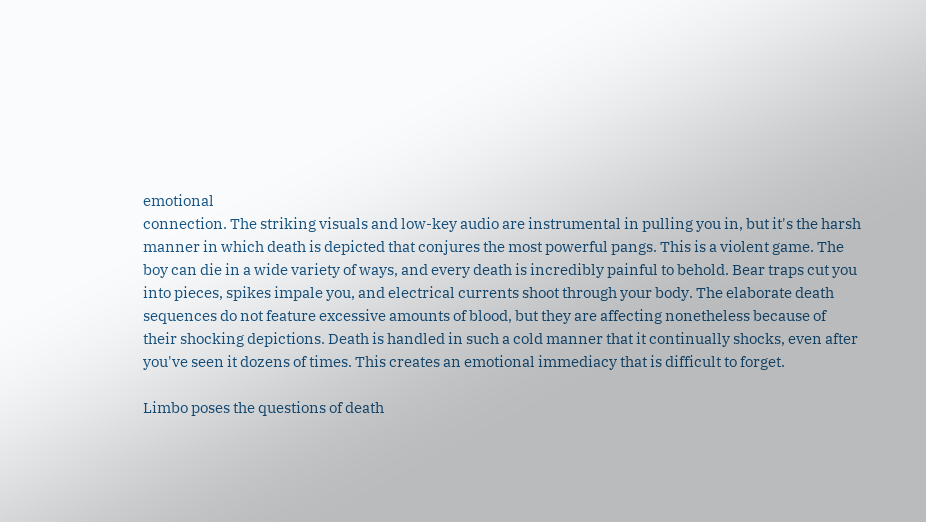emotional
connection. The striking visuals and low-key audio are instrumental in pulling you in, but it's the harsh
manner in which death is depicted that conjures the most powerful pangs. This is a violent game. The
boy can die in a wide variety of ways, and every death is incredibly painful to behold. Bear traps cut you
into pieces, spikes impale you, and electrical currents shoot through your body. The elaborate death
sequences do not feature excessive amounts of blood, but they are affecting nonetheless because of
their shocking depictions. Death is handled in such a cold manner that it continually shocks, even after
you've seen it dozens of times. This creates an emotional immediacy that is difficult to forget.

Limbo poses the questions of death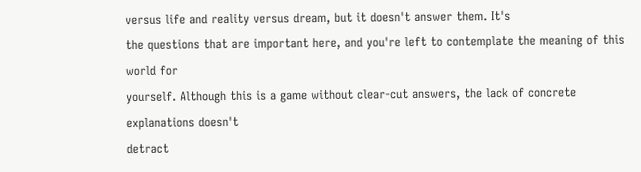versus life and reality versus dream, but it doesn't answer them. It's
the questions that are important here, and you're left to contemplate the meaning of this world for
yourself. Although this is a game without clear-cut answers, the lack of concrete explanations doesn't
detract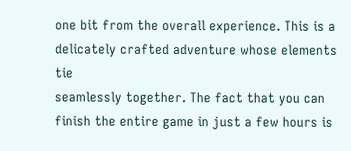one bit from the overall experience. This is a delicately crafted adventure whose elements tie
seamlessly together. The fact that you can finish the entire game in just a few hours is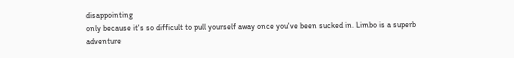disappointing
only because it's so difficult to pull yourself away once you've been sucked in. Limbo is a superb
adventure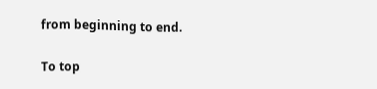from beginning to end.

To top